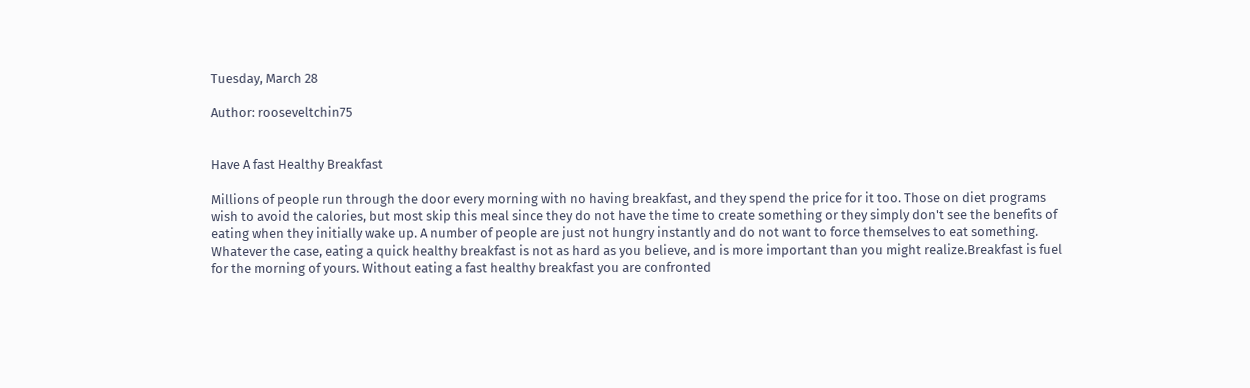Tuesday, March 28

Author: rooseveltchin75


Have A fast Healthy Breakfast

Millions of people run through the door every morning with no having breakfast, and they spend the price for it too. Those on diet programs wish to avoid the calories, but most skip this meal since they do not have the time to create something or they simply don't see the benefits of eating when they initially wake up. A number of people are just not hungry instantly and do not want to force themselves to eat something. Whatever the case, eating a quick healthy breakfast is not as hard as you believe, and is more important than you might realize.Breakfast is fuel for the morning of yours. Without eating a fast healthy breakfast you are confronted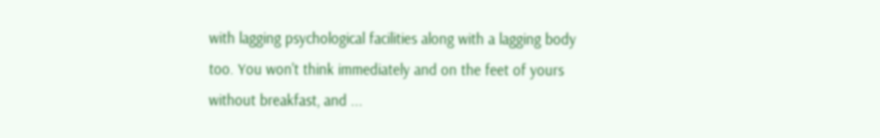with lagging psychological facilities along with a lagging body too. You won't think immediately and on the feet of yours without breakfast, and ...